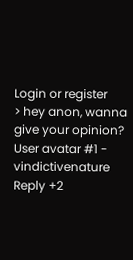Login or register
> hey anon, wanna give your opinion?
User avatar #1 - vindictivenature
Reply +2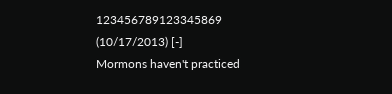123456789123345869
(10/17/2013) [-]
Mormons haven't practiced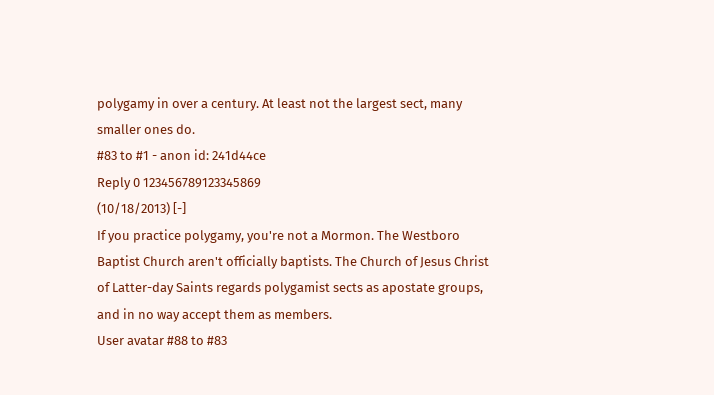polygamy in over a century. At least not the largest sect, many smaller ones do.
#83 to #1 - anon id: 241d44ce
Reply 0 123456789123345869
(10/18/2013) [-]
If you practice polygamy, you're not a Mormon. The Westboro Baptist Church aren't officially baptists. The Church of Jesus Christ of Latter-day Saints regards polygamist sects as apostate groups, and in no way accept them as members.
User avatar #88 to #83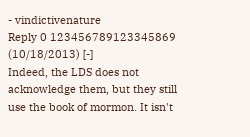- vindictivenature
Reply 0 123456789123345869
(10/18/2013) [-]
Indeed, the LDS does not acknowledge them, but they still use the book of mormon. It isn't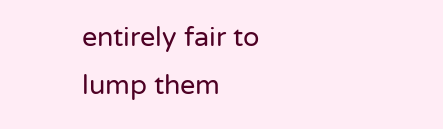entirely fair to lump them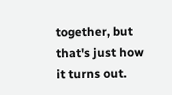together, but that's just how it turns out.